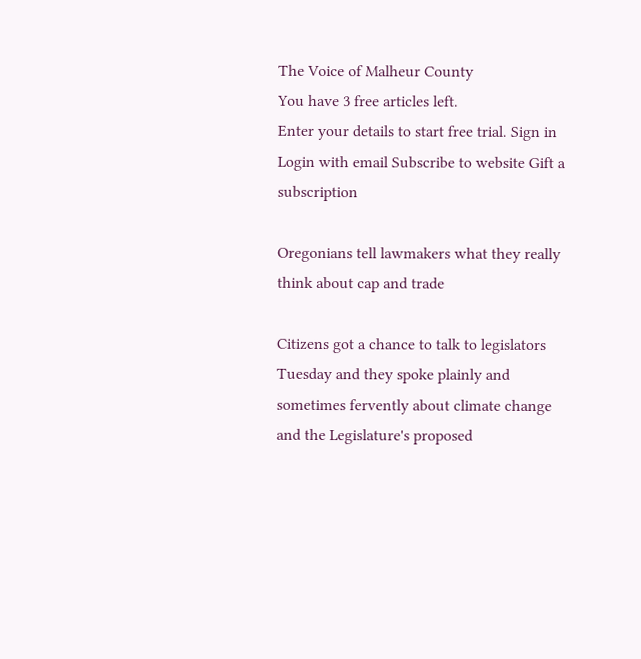The Voice of Malheur County
You have 3 free articles left.
Enter your details to start free trial. Sign in
Login with email Subscribe to website Gift a subscription

Oregonians tell lawmakers what they really think about cap and trade

Citizens got a chance to talk to legislators Tuesday and they spoke plainly and sometimes fervently about climate change and the Legislature's proposed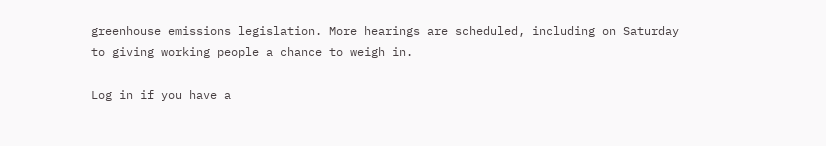greenhouse emissions legislation. More hearings are scheduled, including on Saturday to giving working people a chance to weigh in.

Log in if you have a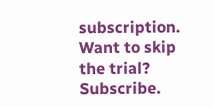subscription. Want to skip the trial? Subscribe.